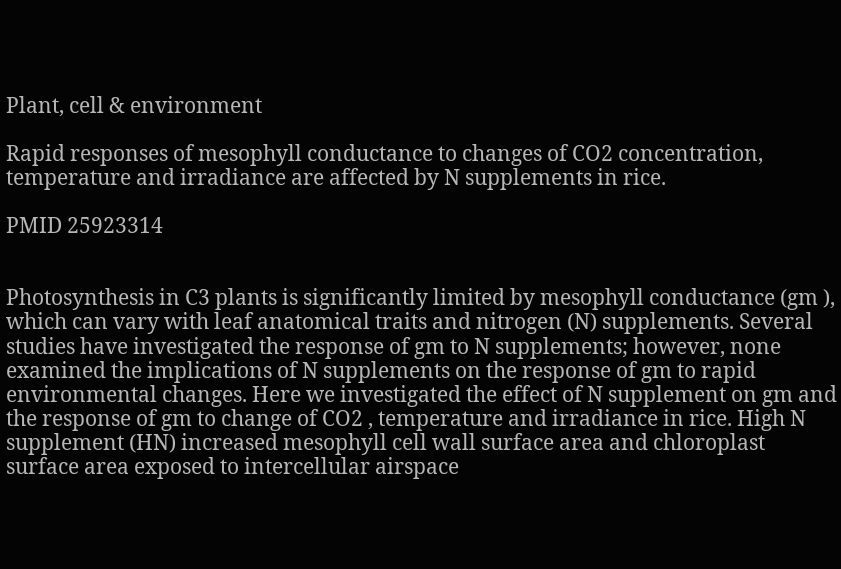Plant, cell & environment

Rapid responses of mesophyll conductance to changes of CO2 concentration, temperature and irradiance are affected by N supplements in rice.

PMID 25923314


Photosynthesis in C3 plants is significantly limited by mesophyll conductance (gm ), which can vary with leaf anatomical traits and nitrogen (N) supplements. Several studies have investigated the response of gm to N supplements; however, none examined the implications of N supplements on the response of gm to rapid environmental changes. Here we investigated the effect of N supplement on gm and the response of gm to change of CO2 , temperature and irradiance in rice. High N supplement (HN) increased mesophyll cell wall surface area and chloroplast surface area exposed to intercellular airspace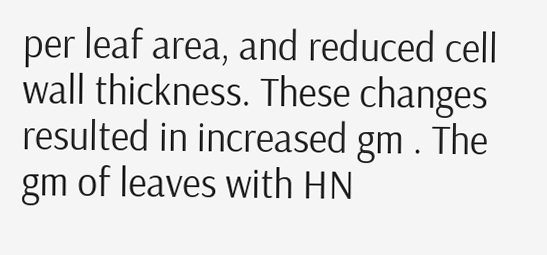per leaf area, and reduced cell wall thickness. These changes resulted in increased gm . The gm of leaves with HN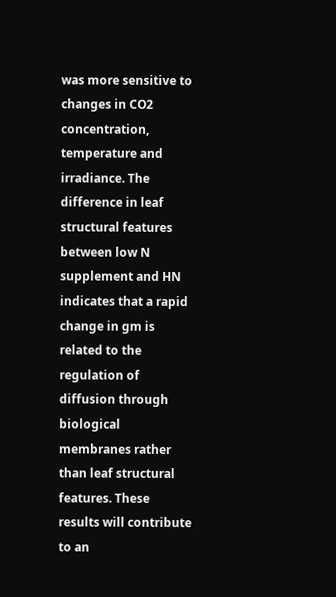was more sensitive to changes in CO2 concentration, temperature and irradiance. The difference in leaf structural features between low N supplement and HN indicates that a rapid change in gm is related to the regulation of diffusion through biological membranes rather than leaf structural features. These results will contribute to an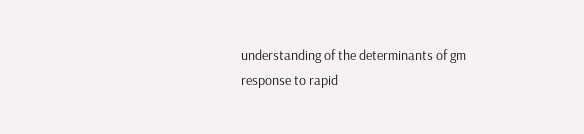understanding of the determinants of gm response to rapid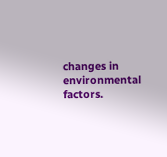changes in environmental factors.